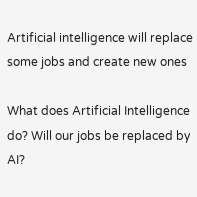Artificial intelligence will replace some jobs and create new ones

What does Artificial Intelligence do? Will our jobs be replaced by AI?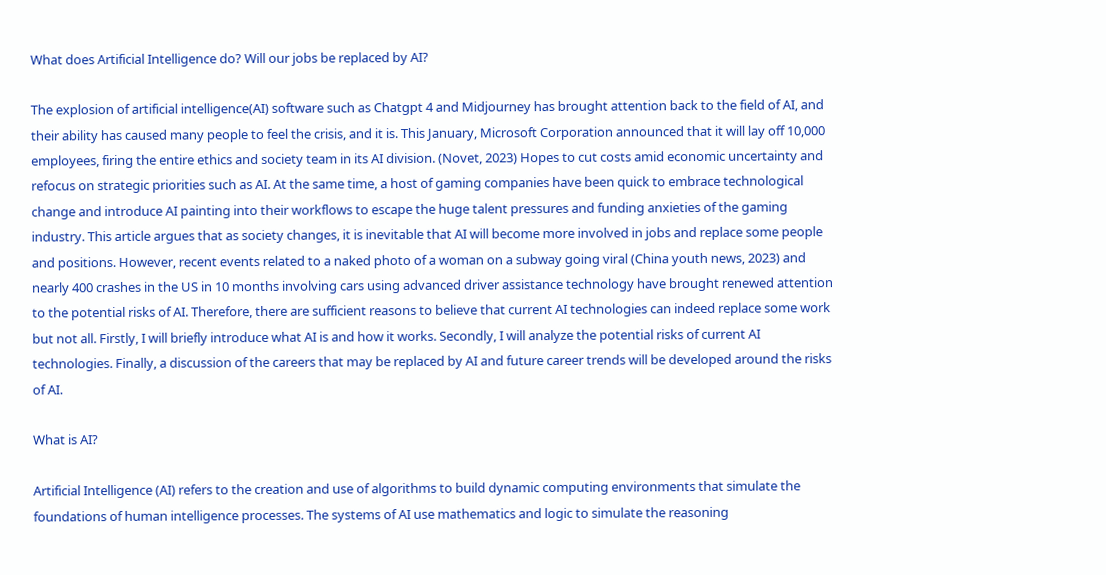What does Artificial Intelligence do? Will our jobs be replaced by AI?

The explosion of artificial intelligence(AI) software such as Chatgpt 4 and Midjourney has brought attention back to the field of AI, and their ability has caused many people to feel the crisis, and it is. This January, Microsoft Corporation announced that it will lay off 10,000 employees, firing the entire ethics and society team in its AI division. (Novet, 2023) Hopes to cut costs amid economic uncertainty and refocus on strategic priorities such as AI. At the same time, a host of gaming companies have been quick to embrace technological change and introduce AI painting into their workflows to escape the huge talent pressures and funding anxieties of the gaming industry. This article argues that as society changes, it is inevitable that AI will become more involved in jobs and replace some people and positions. However, recent events related to a naked photo of a woman on a subway going viral (China youth news, 2023) and nearly 400 crashes in the US in 10 months involving cars using advanced driver assistance technology have brought renewed attention to the potential risks of AI. Therefore, there are sufficient reasons to believe that current AI technologies can indeed replace some work but not all. Firstly, I will briefly introduce what AI is and how it works. Secondly, I will analyze the potential risks of current AI technologies. Finally, a discussion of the careers that may be replaced by AI and future career trends will be developed around the risks of AI.

What is AI?

Artificial Intelligence (AI) refers to the creation and use of algorithms to build dynamic computing environments that simulate the foundations of human intelligence processes. The systems of AI use mathematics and logic to simulate the reasoning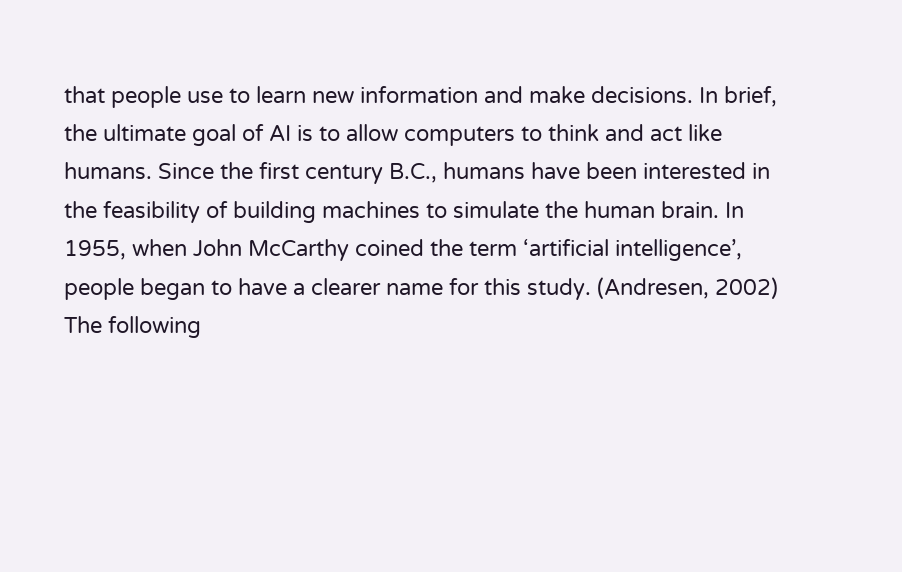that people use to learn new information and make decisions. In brief, the ultimate goal of AI is to allow computers to think and act like humans. Since the first century B.C., humans have been interested in the feasibility of building machines to simulate the human brain. In 1955, when John McCarthy coined the term ‘artificial intelligence’, people began to have a clearer name for this study. (Andresen, 2002) The following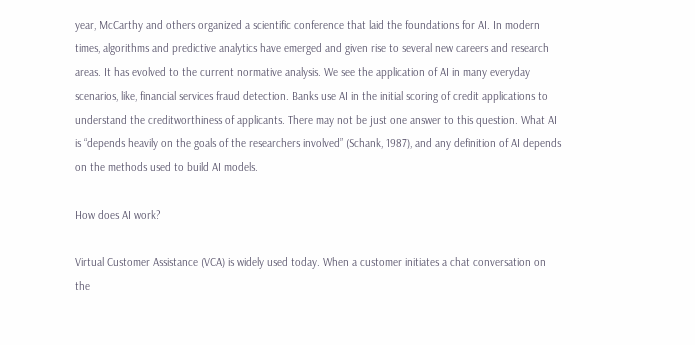year, McCarthy and others organized a scientific conference that laid the foundations for AI. In modern times, algorithms and predictive analytics have emerged and given rise to several new careers and research areas. It has evolved to the current normative analysis. We see the application of AI in many everyday scenarios, like, financial services fraud detection. Banks use AI in the initial scoring of credit applications to understand the creditworthiness of applicants. There may not be just one answer to this question. What AI is “depends heavily on the goals of the researchers involved” (Schank, 1987), and any definition of AI depends on the methods used to build AI models.

How does AI work?

Virtual Customer Assistance (VCA) is widely used today. When a customer initiates a chat conversation on the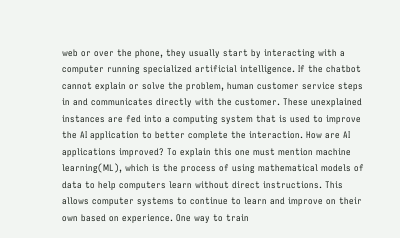web or over the phone, they usually start by interacting with a computer running specialized artificial intelligence. If the chatbot cannot explain or solve the problem, human customer service steps in and communicates directly with the customer. These unexplained instances are fed into a computing system that is used to improve the AI application to better complete the interaction. How are AI applications improved? To explain this one must mention machine learning(ML), which is the process of using mathematical models of data to help computers learn without direct instructions. This allows computer systems to continue to learn and improve on their own based on experience. One way to train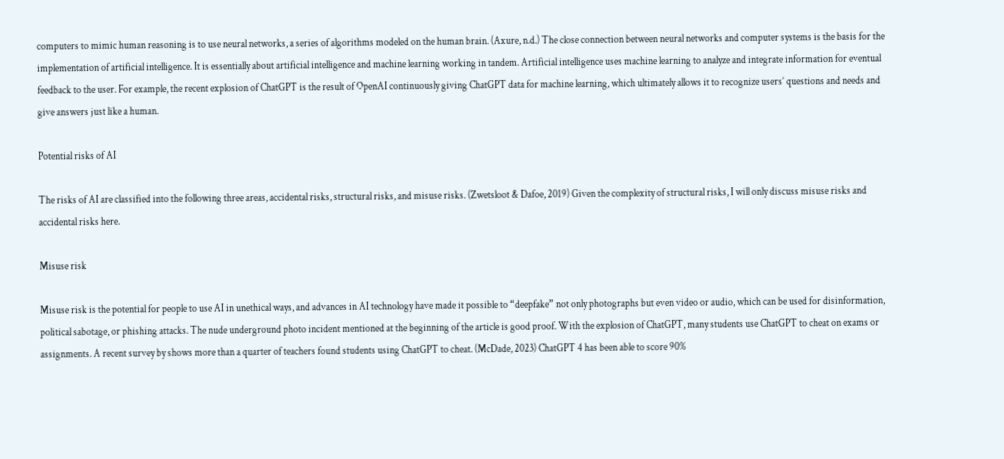computers to mimic human reasoning is to use neural networks, a series of algorithms modeled on the human brain. (Axure, n.d.) The close connection between neural networks and computer systems is the basis for the implementation of artificial intelligence. It is essentially about artificial intelligence and machine learning working in tandem. Artificial intelligence uses machine learning to analyze and integrate information for eventual feedback to the user. For example, the recent explosion of ChatGPT is the result of OpenAI continuously giving ChatGPT data for machine learning, which ultimately allows it to recognize users’ questions and needs and give answers just like a human.

Potential risks of AI

The risks of AI are classified into the following three areas, accidental risks, structural risks, and misuse risks. (Zwetsloot & Dafoe, 2019) Given the complexity of structural risks, I will only discuss misuse risks and accidental risks here.

Misuse risk

Misuse risk is the potential for people to use AI in unethical ways, and advances in AI technology have made it possible to “deepfake” not only photographs but even video or audio, which can be used for disinformation, political sabotage, or phishing attacks. The nude underground photo incident mentioned at the beginning of the article is good proof. With the explosion of ChatGPT, many students use ChatGPT to cheat on exams or assignments. A recent survey by shows more than a quarter of teachers found students using ChatGPT to cheat. (McDade, 2023) ChatGPT 4 has been able to score 90%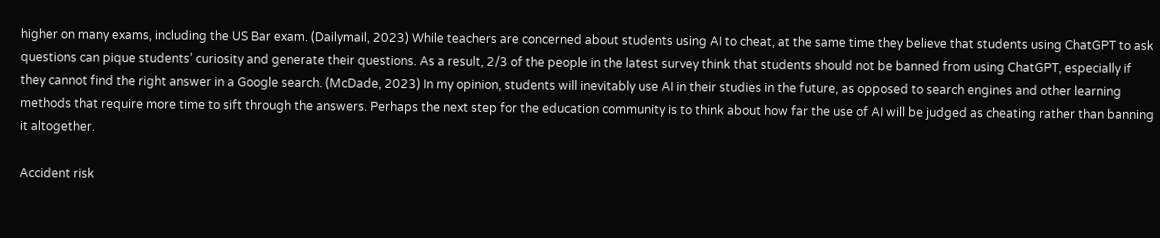higher on many exams, including the US Bar exam. (Dailymail, 2023) While teachers are concerned about students using AI to cheat, at the same time they believe that students using ChatGPT to ask questions can pique students’ curiosity and generate their questions. As a result, 2/3 of the people in the latest survey think that students should not be banned from using ChatGPT, especially if they cannot find the right answer in a Google search. (McDade, 2023) In my opinion, students will inevitably use AI in their studies in the future, as opposed to search engines and other learning methods that require more time to sift through the answers. Perhaps the next step for the education community is to think about how far the use of AI will be judged as cheating rather than banning it altogether.

Accident risk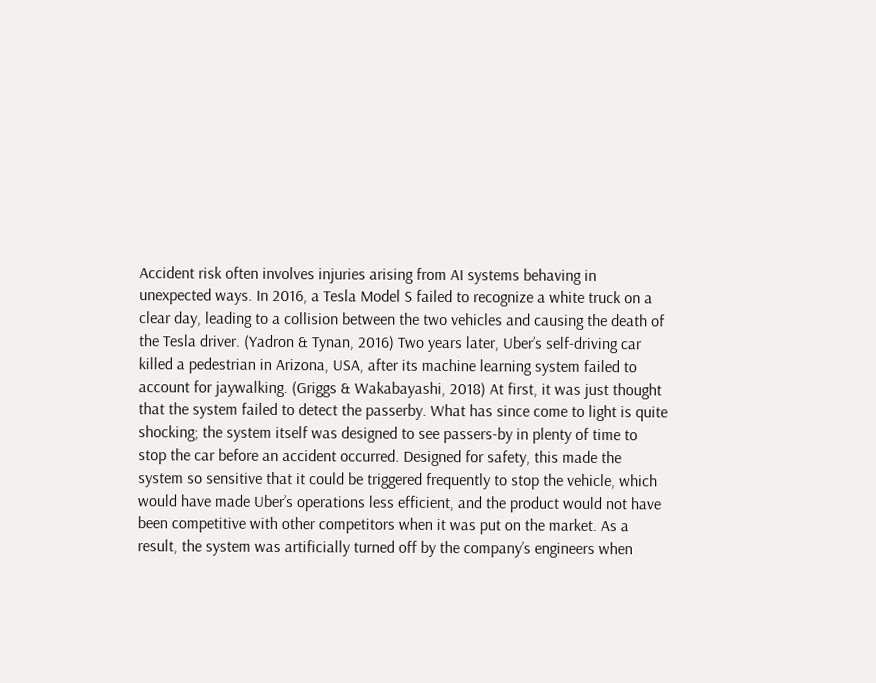Accident risk often involves injuries arising from AI systems behaving in unexpected ways. In 2016, a Tesla Model S failed to recognize a white truck on a clear day, leading to a collision between the two vehicles and causing the death of the Tesla driver. (Yadron & Tynan, 2016) Two years later, Uber’s self-driving car killed a pedestrian in Arizona, USA, after its machine learning system failed to account for jaywalking. (Griggs & Wakabayashi, 2018) At first, it was just thought that the system failed to detect the passerby. What has since come to light is quite shocking; the system itself was designed to see passers-by in plenty of time to stop the car before an accident occurred. Designed for safety, this made the system so sensitive that it could be triggered frequently to stop the vehicle, which would have made Uber’s operations less efficient, and the product would not have been competitive with other competitors when it was put on the market. As a result, the system was artificially turned off by the company’s engineers when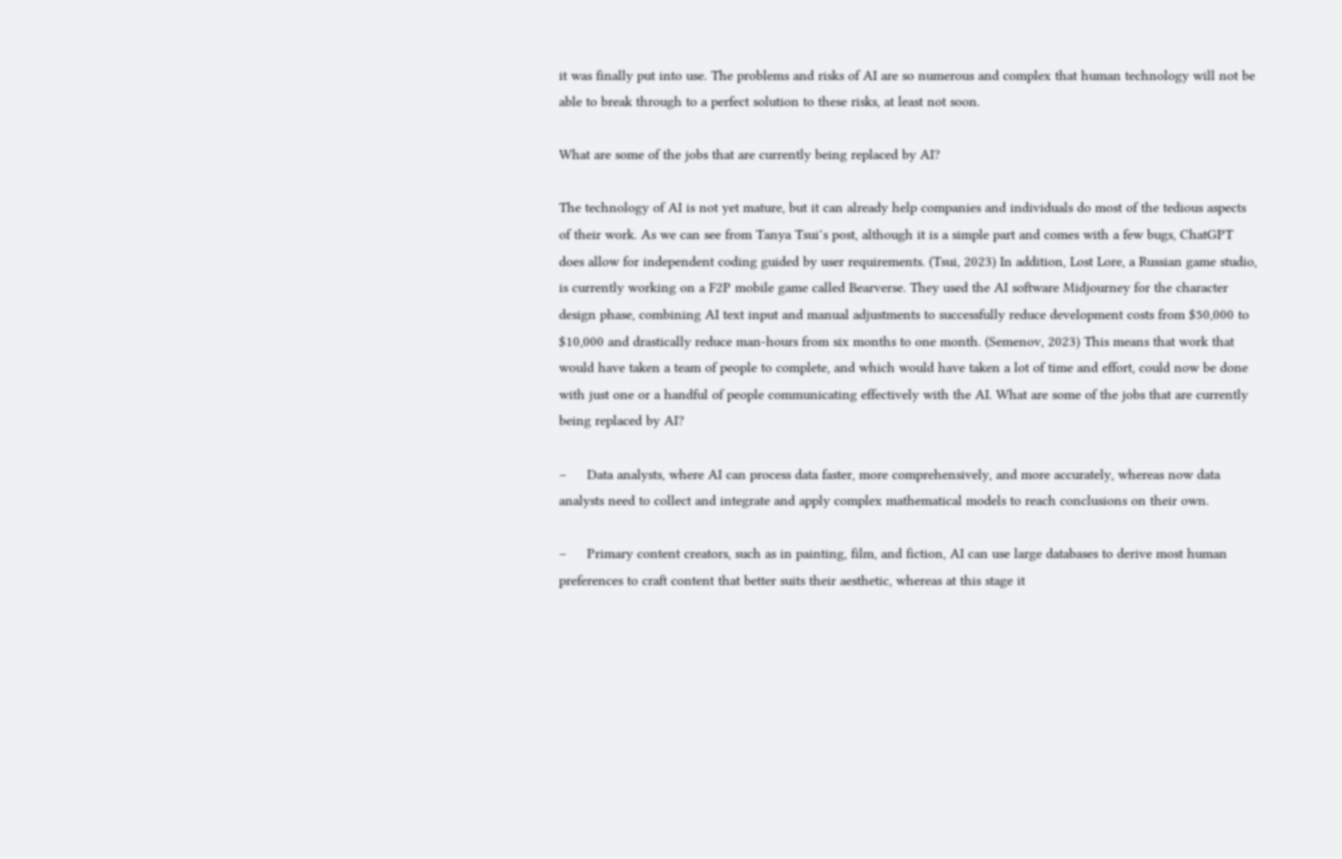it was finally put into use. The problems and risks of AI are so numerous and complex that human technology will not be able to break through to a perfect solution to these risks, at least not soon.

What are some of the jobs that are currently being replaced by AI?

The technology of AI is not yet mature, but it can already help companies and individuals do most of the tedious aspects of their work. As we can see from Tanya Tsui’s post, although it is a simple part and comes with a few bugs, ChatGPT does allow for independent coding guided by user requirements. (Tsui, 2023) In addition, Lost Lore, a Russian game studio, is currently working on a F2P mobile game called Bearverse. They used the AI software Midjourney for the character design phase, combining AI text input and manual adjustments to successfully reduce development costs from $50,000 to $10,000 and drastically reduce man-hours from six months to one month. (Semenov, 2023) This means that work that would have taken a team of people to complete, and which would have taken a lot of time and effort, could now be done with just one or a handful of people communicating effectively with the AI. What are some of the jobs that are currently being replaced by AI?

–     Data analysts, where AI can process data faster, more comprehensively, and more accurately, whereas now data analysts need to collect and integrate and apply complex mathematical models to reach conclusions on their own.

–     Primary content creators, such as in painting, film, and fiction, AI can use large databases to derive most human preferences to craft content that better suits their aesthetic, whereas at this stage it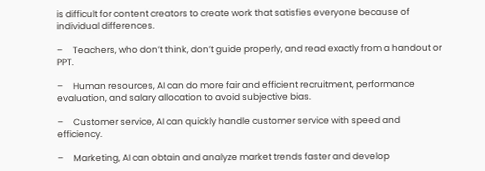is difficult for content creators to create work that satisfies everyone because of individual differences.

–     Teachers, who don’t think, don’t guide properly, and read exactly from a handout or PPT.

–     Human resources, AI can do more fair and efficient recruitment, performance evaluation, and salary allocation to avoid subjective bias.

–     Customer service, AI can quickly handle customer service with speed and efficiency.

–     Marketing, AI can obtain and analyze market trends faster and develop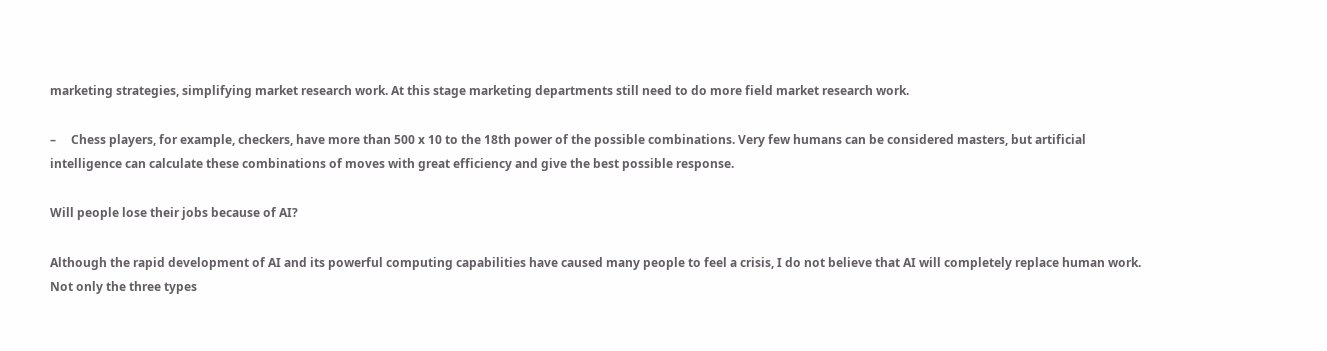marketing strategies, simplifying market research work. At this stage marketing departments still need to do more field market research work.

–     Chess players, for example, checkers, have more than 500 x 10 to the 18th power of the possible combinations. Very few humans can be considered masters, but artificial intelligence can calculate these combinations of moves with great efficiency and give the best possible response.

Will people lose their jobs because of AI?

Although the rapid development of AI and its powerful computing capabilities have caused many people to feel a crisis, I do not believe that AI will completely replace human work. Not only the three types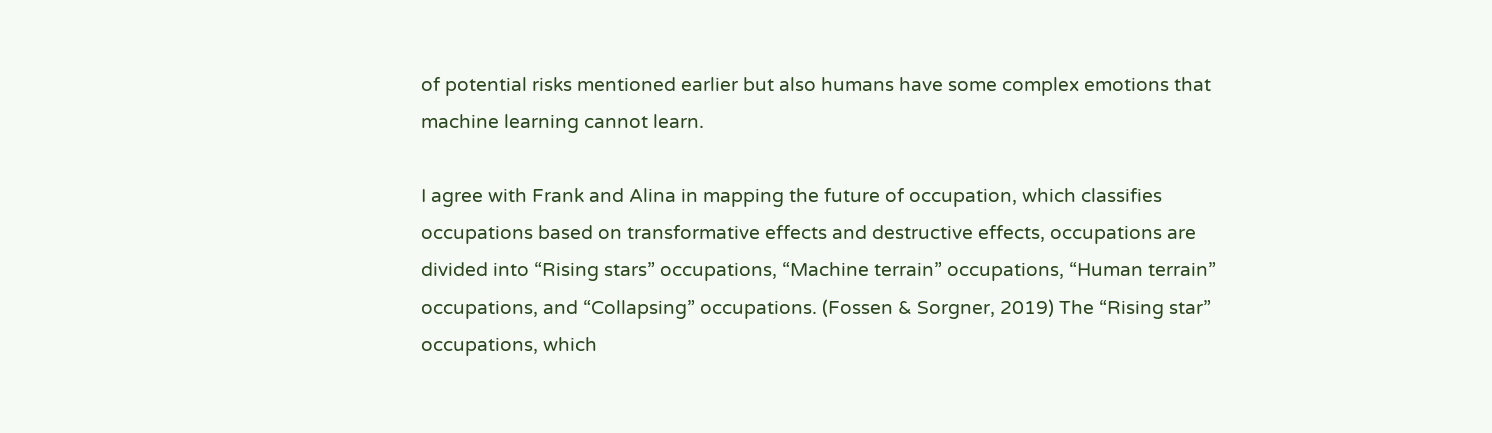of potential risks mentioned earlier but also humans have some complex emotions that machine learning cannot learn.

I agree with Frank and Alina in mapping the future of occupation, which classifies occupations based on transformative effects and destructive effects, occupations are divided into “Rising stars” occupations, “Machine terrain” occupations, “Human terrain” occupations, and “Collapsing” occupations. (Fossen & Sorgner, 2019) The “Rising star” occupations, which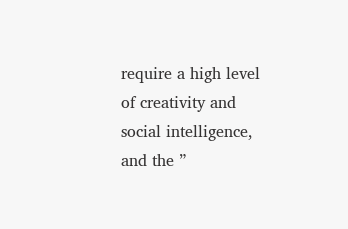require a high level of creativity and social intelligence, and the ”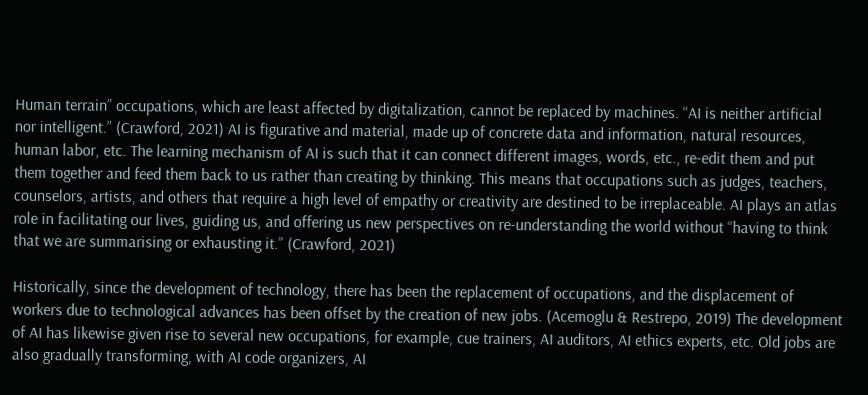Human terrain” occupations, which are least affected by digitalization, cannot be replaced by machines. “AI is neither artificial nor intelligent.” (Crawford, 2021) AI is figurative and material, made up of concrete data and information, natural resources, human labor, etc. The learning mechanism of AI is such that it can connect different images, words, etc., re-edit them and put them together and feed them back to us rather than creating by thinking. This means that occupations such as judges, teachers, counselors, artists, and others that require a high level of empathy or creativity are destined to be irreplaceable. AI plays an atlas role in facilitating our lives, guiding us, and offering us new perspectives on re-understanding the world without “having to think that we are summarising or exhausting it.” (Crawford, 2021)

Historically, since the development of technology, there has been the replacement of occupations, and the displacement of workers due to technological advances has been offset by the creation of new jobs. (Acemoglu & Restrepo, 2019) The development of AI has likewise given rise to several new occupations, for example, cue trainers, AI auditors, AI ethics experts, etc. Old jobs are also gradually transforming, with AI code organizers, AI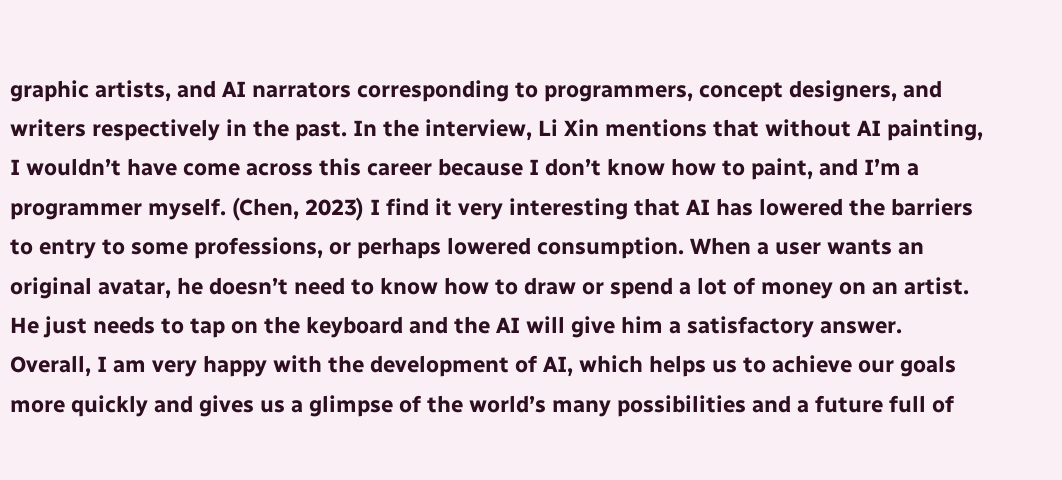graphic artists, and AI narrators corresponding to programmers, concept designers, and writers respectively in the past. In the interview, Li Xin mentions that without AI painting, I wouldn’t have come across this career because I don’t know how to paint, and I’m a programmer myself. (Chen, 2023) I find it very interesting that AI has lowered the barriers to entry to some professions, or perhaps lowered consumption. When a user wants an original avatar, he doesn’t need to know how to draw or spend a lot of money on an artist. He just needs to tap on the keyboard and the AI will give him a satisfactory answer. Overall, I am very happy with the development of AI, which helps us to achieve our goals more quickly and gives us a glimpse of the world’s many possibilities and a future full of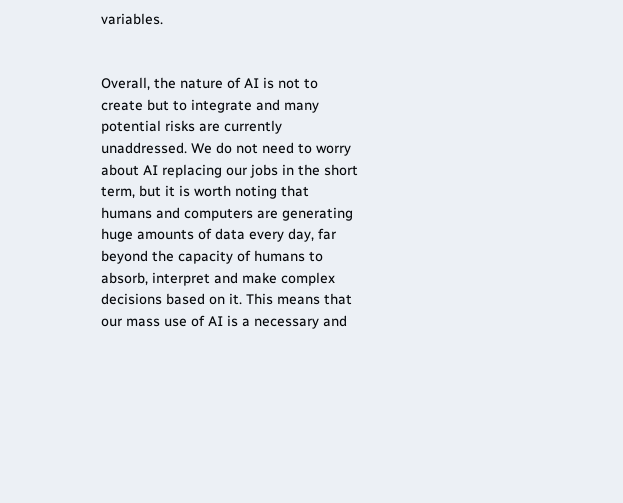variables.


Overall, the nature of AI is not to create but to integrate and many potential risks are currently unaddressed. We do not need to worry about AI replacing our jobs in the short term, but it is worth noting that humans and computers are generating huge amounts of data every day, far beyond the capacity of humans to absorb, interpret and make complex decisions based on it. This means that our mass use of AI is a necessary and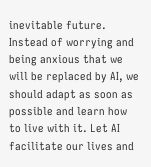inevitable future. Instead of worrying and being anxious that we will be replaced by AI, we should adapt as soon as possible and learn how to live with it. Let AI facilitate our lives and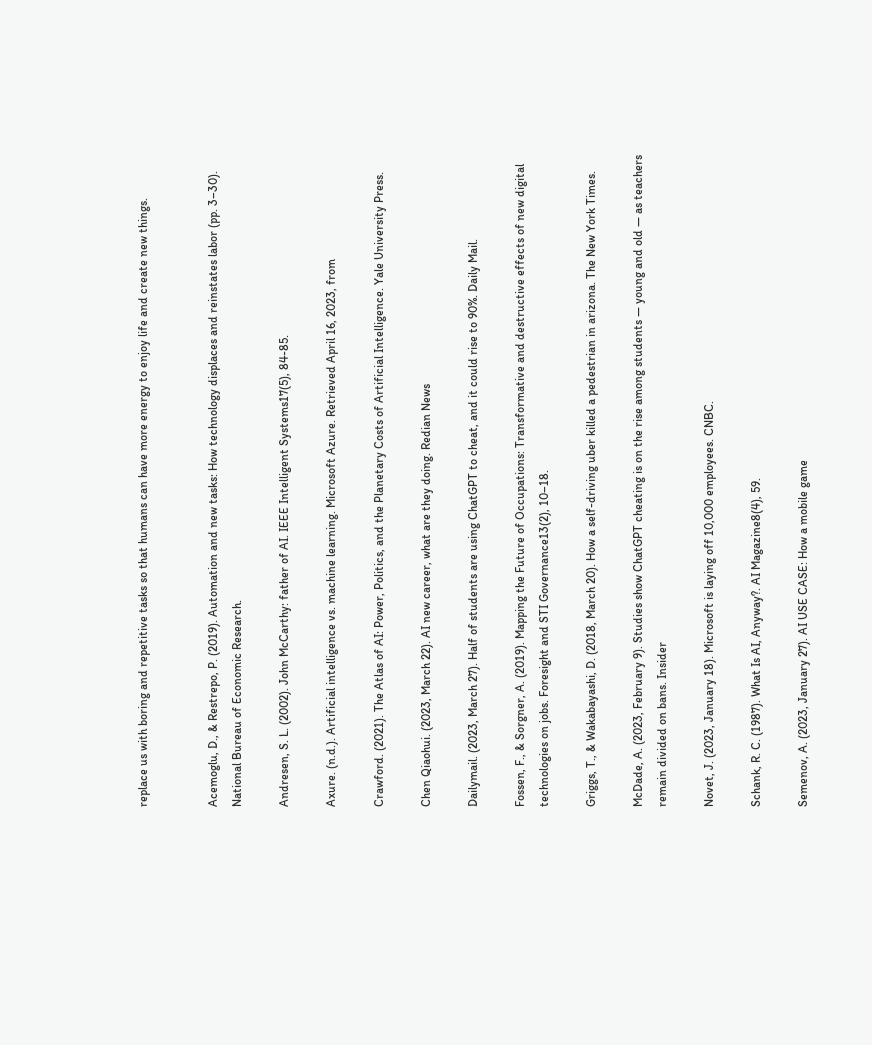replace us with boring and repetitive tasks so that humans can have more energy to enjoy life and create new things.


Acemoglu, D., & Restrepo, P. (2019). Automation and new tasks: How technology displaces and reinstates labor (pp. 3–30). National Bureau of Economic Research.

Andresen, S. L. (2002). John McCarthy: father of AI. IEEE Intelligent Systems17(5), 84-85.

Axure. (n.d.). Artificial intelligence vs. machine learning. Microsoft Azure. Retrieved April 16, 2023, from

Crawford. (2021). The Atlas of AI: Power, Politics, and the Planetary Costs of Artificial Intelligence. Yale University Press.

Chen Qiaohui. (2023, March 22). AI new career, what are they doing. Redian News

Dailymail. (2023, March 27). Half of students are using ChatGPT to cheat, and it could rise to 90%. Daily Mail.

Fossen, F., & Sorgner, A. (2019). Mapping the Future of Occupations: Transformative and destructive effects of new digital technologies on jobs. Foresight and STI Governance13(2), 10–18.

Griggs, T., & Wakabayashi, D. (2018, March 20). How a self-driving uber killed a pedestrian in arizona. The New York Times.

McDade, A. (2023, February 9). Studies show ChatGPT cheating is on the rise among students — young and old — as teachers remain divided on bans. Insider

Novet, J. (2023, January 18). Microsoft is laying off 10,000 employees. CNBC.

Schank, R. C. (1987). What Is AI, Anyway?. AI Magazine8(4), 59.

Semenov, A. (2023, January 27). AI USE CASE: How a mobile game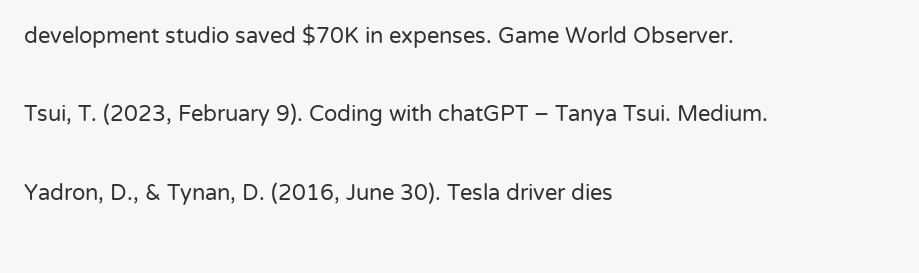development studio saved $70K in expenses. Game World Observer.

Tsui, T. (2023, February 9). Coding with chatGPT – Tanya Tsui. Medium.

Yadron, D., & Tynan, D. (2016, June 30). Tesla driver dies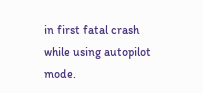in first fatal crash while using autopilot mode.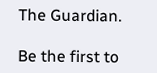The Guardian.

Be the first to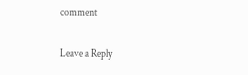comment

Leave a Reply